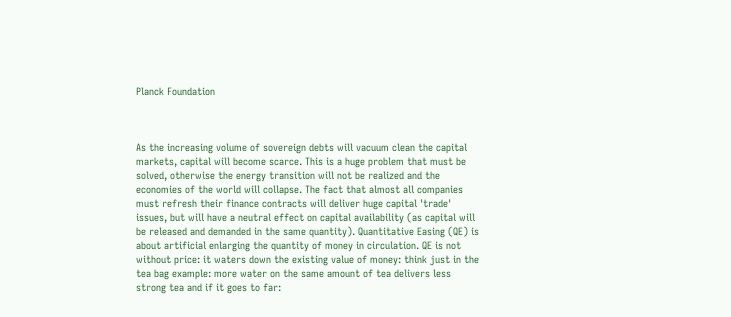Planck Foundation



As the increasing volume of sovereign debts will vacuum clean the capital markets, capital will become scarce. This is a huge problem that must be solved, otherwise the energy transition will not be realized and the economies of the world will collapse. The fact that almost all companies must refresh their finance contracts will deliver huge capital 'trade' issues, but will have a neutral effect on capital availability (as capital will be released and demanded in the same quantity). Quantitative Easing (QE) is about artificial enlarging the quantity of money in circulation. QE is not without price: it waters down the existing value of money: think just in the tea bag example: more water on the same amount of tea delivers less strong tea and if it goes to far: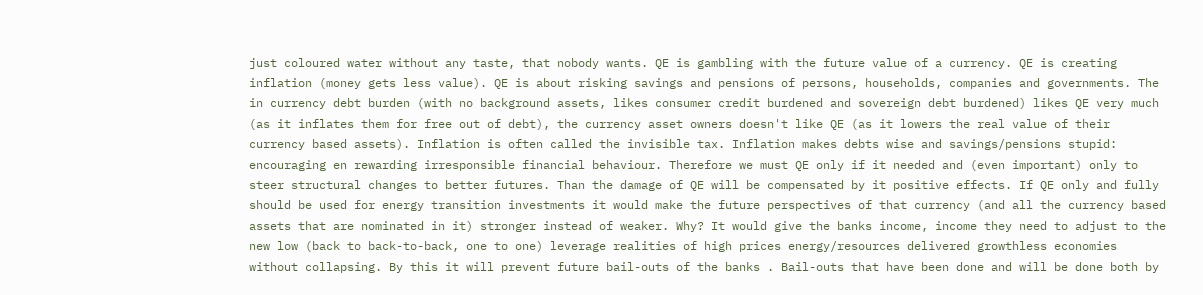just coloured water without any taste, that nobody wants. QE is gambling with the future value of a currency. QE is creating inflation (money gets less value). QE is about risking savings and pensions of persons, households, companies and governments. The in currency debt burden (with no background assets, likes consumer credit burdened and sovereign debt burdened) likes QE very much (as it inflates them for free out of debt), the currency asset owners doesn't like QE (as it lowers the real value of their currency based assets). Inflation is often called the invisible tax. Inflation makes debts wise and savings/pensions stupid: encouraging en rewarding irresponsible financial behaviour. Therefore we must QE only if it needed and (even important) only to steer structural changes to better futures. Than the damage of QE will be compensated by it positive effects. If QE only and fully should be used for energy transition investments it would make the future perspectives of that currency (and all the currency based assets that are nominated in it) stronger instead of weaker. Why? It would give the banks income, income they need to adjust to the new low (back to back-to-back, one to one) leverage realities of high prices energy/resources delivered growthless economies without collapsing. By this it will prevent future bail-outs of the banks . Bail-outs that have been done and will be done both by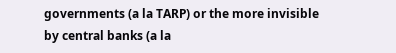governments (a la TARP) or the more invisible by central banks (a la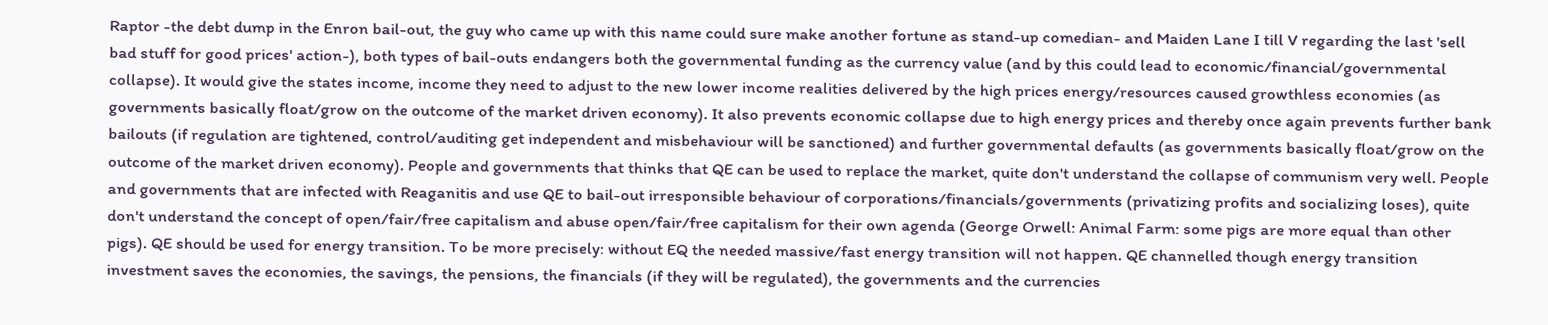Raptor -the debt dump in the Enron bail-out, the guy who came up with this name could sure make another fortune as stand-up comedian- and Maiden Lane I till V regarding the last 'sell bad stuff for good prices' action-), both types of bail-outs endangers both the governmental funding as the currency value (and by this could lead to economic/financial/governmental collapse). It would give the states income, income they need to adjust to the new lower income realities delivered by the high prices energy/resources caused growthless economies (as governments basically float/grow on the outcome of the market driven economy). It also prevents economic collapse due to high energy prices and thereby once again prevents further bank bailouts (if regulation are tightened, control/auditing get independent and misbehaviour will be sanctioned) and further governmental defaults (as governments basically float/grow on the outcome of the market driven economy). People and governments that thinks that QE can be used to replace the market, quite don't understand the collapse of communism very well. People and governments that are infected with Reaganitis and use QE to bail-out irresponsible behaviour of corporations/financials/governments (privatizing profits and socializing loses), quite don't understand the concept of open/fair/free capitalism and abuse open/fair/free capitalism for their own agenda (George Orwell: Animal Farm: some pigs are more equal than other pigs). QE should be used for energy transition. To be more precisely: without EQ the needed massive/fast energy transition will not happen. QE channelled though energy transition investment saves the economies, the savings, the pensions, the financials (if they will be regulated), the governments and the currencies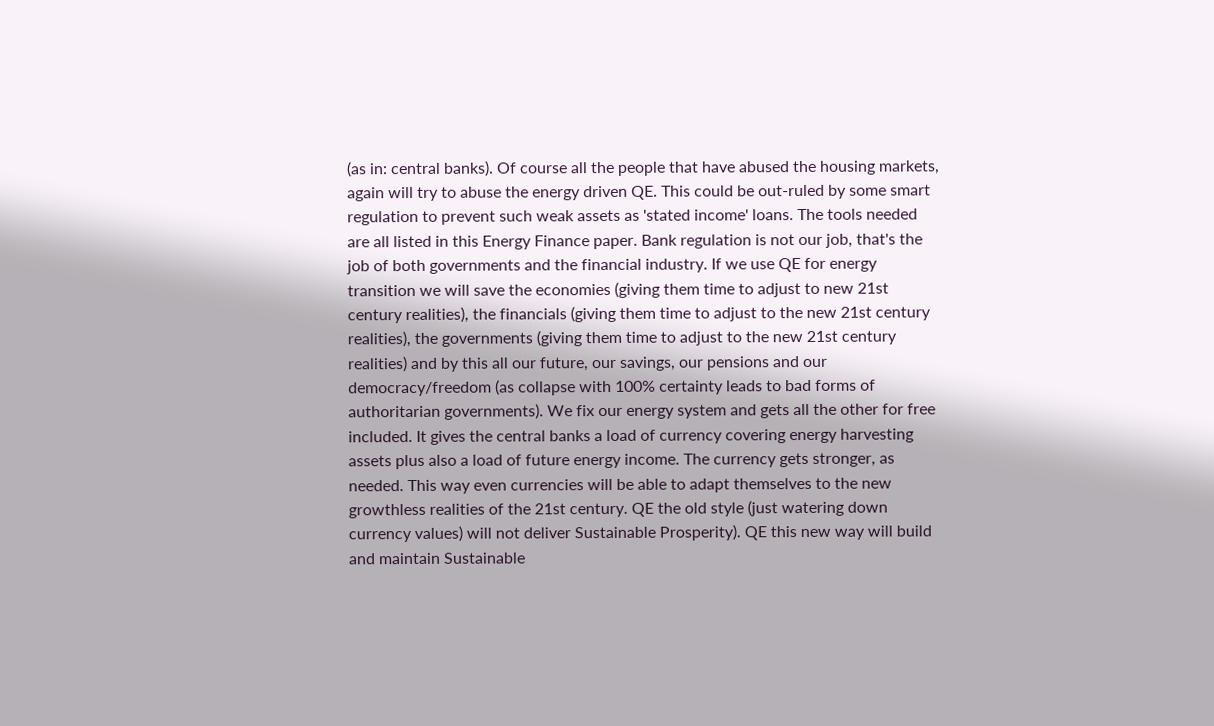(as in: central banks). Of course all the people that have abused the housing markets, again will try to abuse the energy driven QE. This could be out-ruled by some smart regulation to prevent such weak assets as 'stated income' loans. The tools needed are all listed in this Energy Finance paper. Bank regulation is not our job, that's the job of both governments and the financial industry. If we use QE for energy transition we will save the economies (giving them time to adjust to new 21st century realities), the financials (giving them time to adjust to the new 21st century realities), the governments (giving them time to adjust to the new 21st century realities) and by this all our future, our savings, our pensions and our democracy/freedom (as collapse with 100% certainty leads to bad forms of authoritarian governments). We fix our energy system and gets all the other for free included. It gives the central banks a load of currency covering energy harvesting assets plus also a load of future energy income. The currency gets stronger, as needed. This way even currencies will be able to adapt themselves to the new growthless realities of the 21st century. QE the old style (just watering down currency values) will not deliver Sustainable Prosperity). QE this new way will build and maintain Sustainable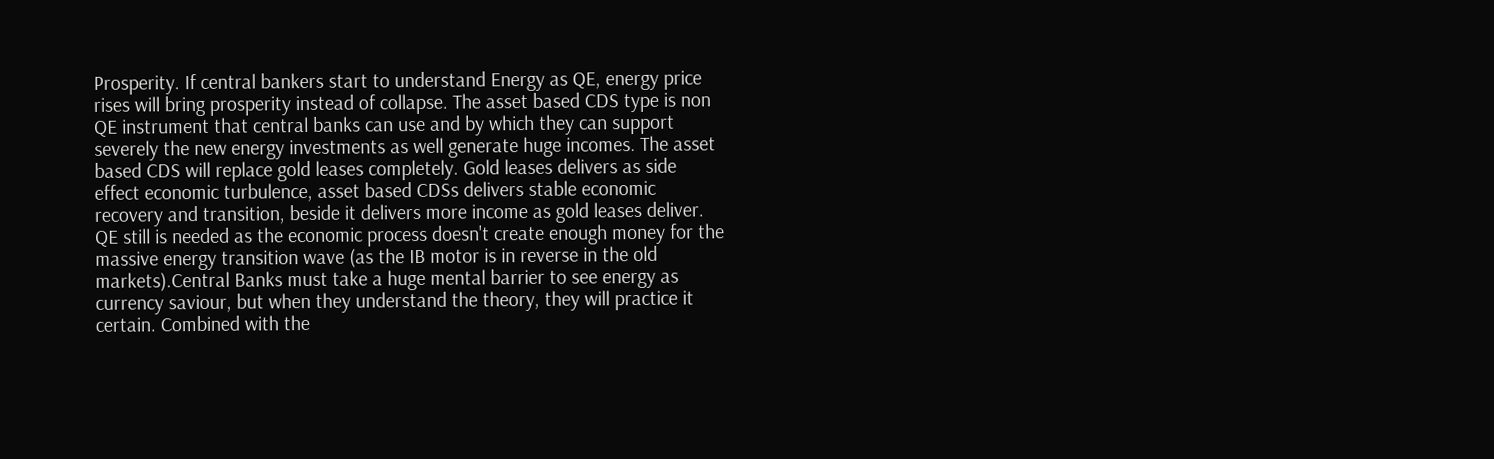Prosperity. If central bankers start to understand Energy as QE, energy price rises will bring prosperity instead of collapse. The asset based CDS type is non QE instrument that central banks can use and by which they can support severely the new energy investments as well generate huge incomes. The asset based CDS will replace gold leases completely. Gold leases delivers as side effect economic turbulence, asset based CDSs delivers stable economic recovery and transition, beside it delivers more income as gold leases deliver. QE still is needed as the economic process doesn't create enough money for the massive energy transition wave (as the IB motor is in reverse in the old markets).Central Banks must take a huge mental barrier to see energy as currency saviour, but when they understand the theory, they will practice it certain. Combined with the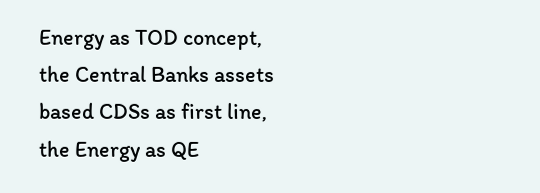Energy as TOD concept, the Central Banks assets based CDSs as first line, the Energy as QE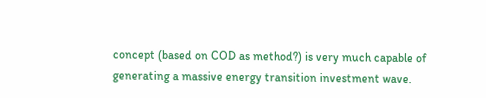concept (based on COD as method?) is very much capable of generating a massive energy transition investment wave.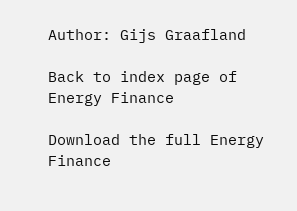Author: Gijs Graafland

Back to index page of Energy Finance

Download the full Energy Finance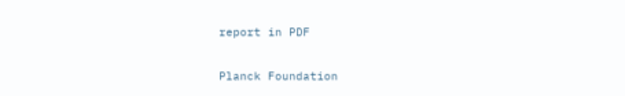report in PDF

Planck Foundation